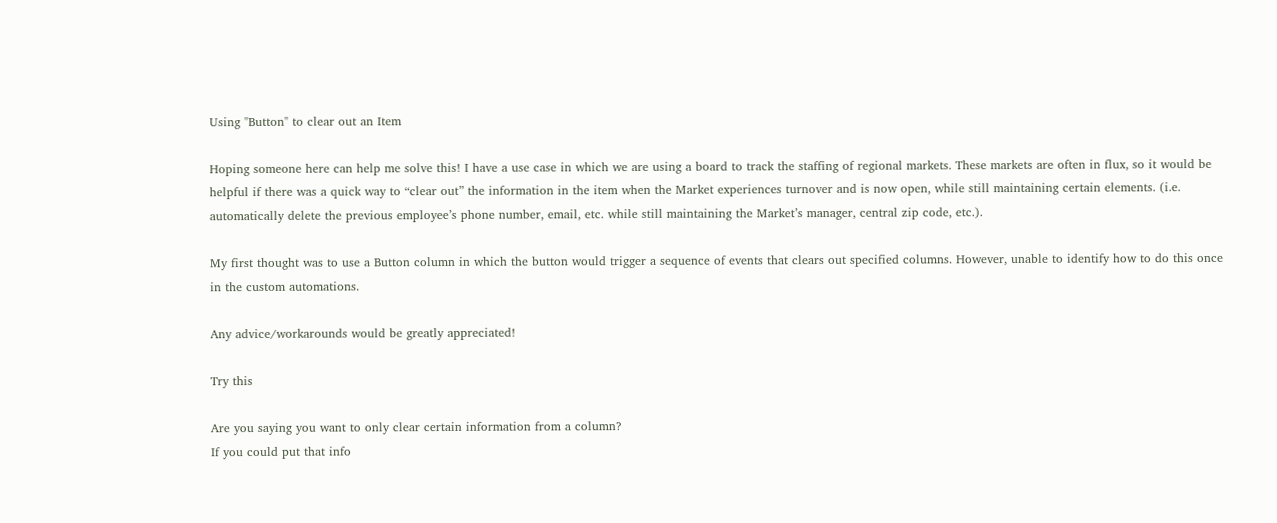Using "Button" to clear out an Item

Hoping someone here can help me solve this! I have a use case in which we are using a board to track the staffing of regional markets. These markets are often in flux, so it would be helpful if there was a quick way to “clear out” the information in the item when the Market experiences turnover and is now open, while still maintaining certain elements. (i.e. automatically delete the previous employee’s phone number, email, etc. while still maintaining the Market’s manager, central zip code, etc.).

My first thought was to use a Button column in which the button would trigger a sequence of events that clears out specified columns. However, unable to identify how to do this once in the custom automations.

Any advice/workarounds would be greatly appreciated!

Try this

Are you saying you want to only clear certain information from a column?
If you could put that info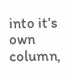into it’s own column,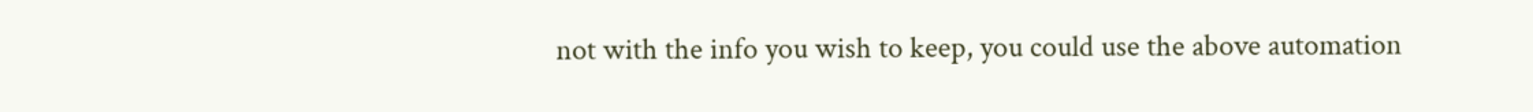not with the info you wish to keep, you could use the above automation